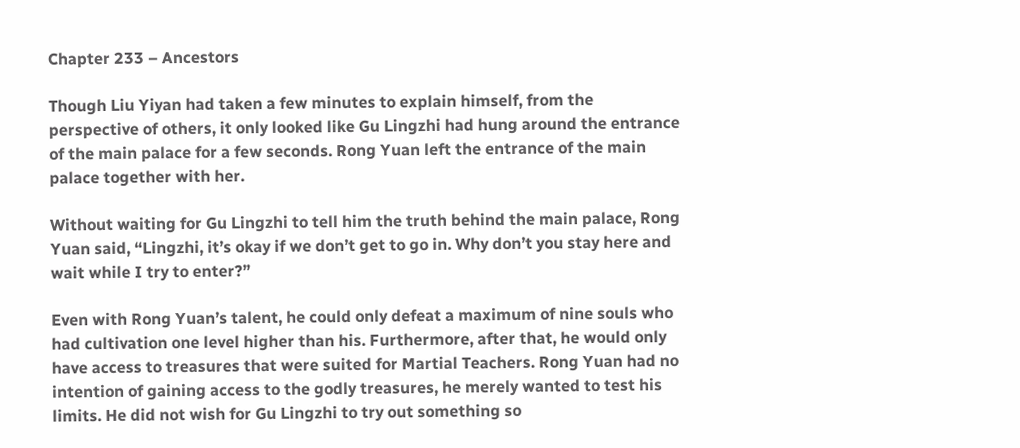Chapter 233 – Ancestors

Though Liu Yiyan had taken a few minutes to explain himself, from the perspective of others, it only looked like Gu Lingzhi had hung around the entrance of the main palace for a few seconds. Rong Yuan left the entrance of the main palace together with her.

Without waiting for Gu Lingzhi to tell him the truth behind the main palace, Rong Yuan said, “Lingzhi, it’s okay if we don’t get to go in. Why don’t you stay here and wait while I try to enter?”

Even with Rong Yuan’s talent, he could only defeat a maximum of nine souls who had cultivation one level higher than his. Furthermore, after that, he would only have access to treasures that were suited for Martial Teachers. Rong Yuan had no intention of gaining access to the godly treasures, he merely wanted to test his limits. He did not wish for Gu Lingzhi to try out something so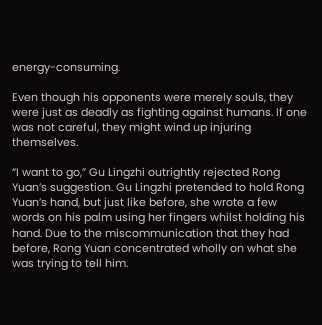energy-consuming.

Even though his opponents were merely souls, they were just as deadly as fighting against humans. If one was not careful, they might wind up injuring themselves.

“I want to go,” Gu Lingzhi outrightly rejected Rong Yuan’s suggestion. Gu Lingzhi pretended to hold Rong Yuan’s hand, but just like before, she wrote a few words on his palm using her fingers whilst holding his hand. Due to the miscommunication that they had before, Rong Yuan concentrated wholly on what she was trying to tell him.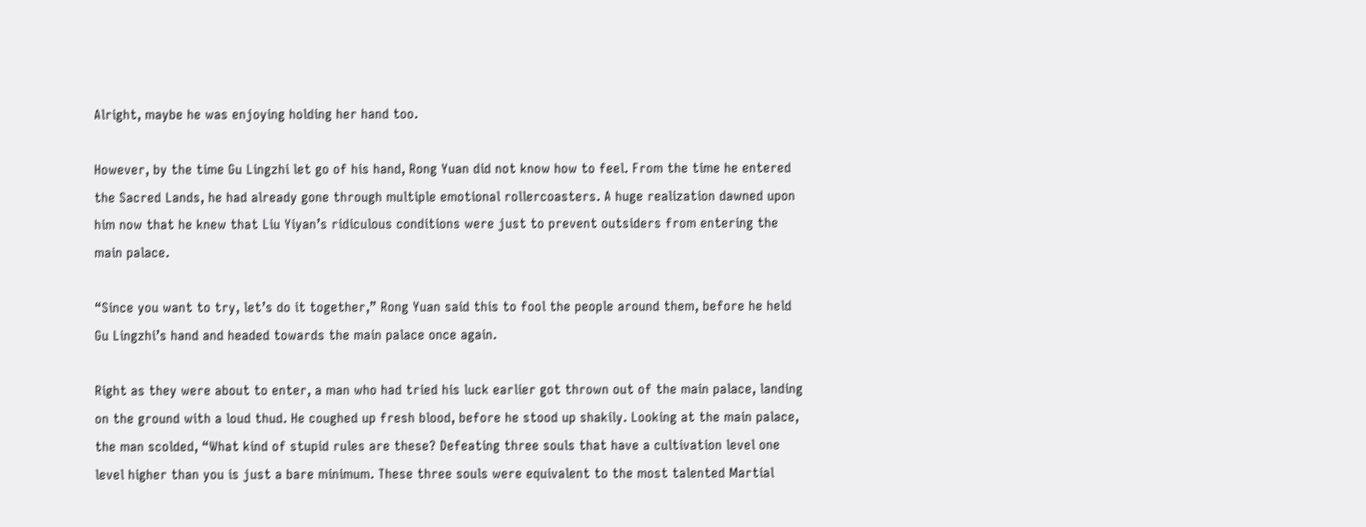Alright, maybe he was enjoying holding her hand too.

However, by the time Gu Lingzhi let go of his hand, Rong Yuan did not know how to feel. From the time he entered the Sacred Lands, he had already gone through multiple emotional rollercoasters. A huge realization dawned upon him now that he knew that Liu Yiyan’s ridiculous conditions were just to prevent outsiders from entering the main palace.

“Since you want to try, let’s do it together,” Rong Yuan said this to fool the people around them, before he held Gu Lingzhi’s hand and headed towards the main palace once again.

Right as they were about to enter, a man who had tried his luck earlier got thrown out of the main palace, landing on the ground with a loud thud. He coughed up fresh blood, before he stood up shakily. Looking at the main palace, the man scolded, “What kind of stupid rules are these? Defeating three souls that have a cultivation level one level higher than you is just a bare minimum. These three souls were equivalent to the most talented Martial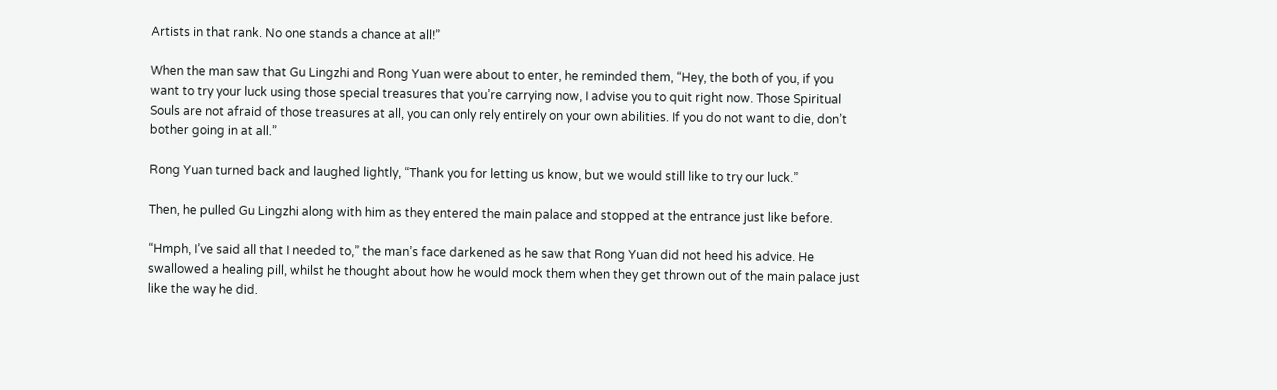Artists in that rank. No one stands a chance at all!”

When the man saw that Gu Lingzhi and Rong Yuan were about to enter, he reminded them, “Hey, the both of you, if you want to try your luck using those special treasures that you’re carrying now, I advise you to quit right now. Those Spiritual Souls are not afraid of those treasures at all, you can only rely entirely on your own abilities. If you do not want to die, don’t bother going in at all.”

Rong Yuan turned back and laughed lightly, “Thank you for letting us know, but we would still like to try our luck.”

Then, he pulled Gu Lingzhi along with him as they entered the main palace and stopped at the entrance just like before.

“Hmph, I’ve said all that I needed to,” the man’s face darkened as he saw that Rong Yuan did not heed his advice. He swallowed a healing pill, whilst he thought about how he would mock them when they get thrown out of the main palace just like the way he did.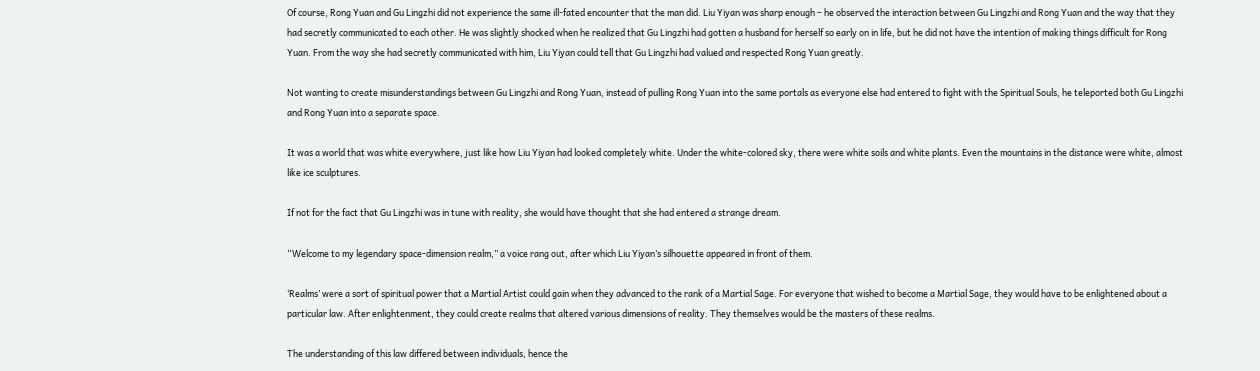Of course, Rong Yuan and Gu Lingzhi did not experience the same ill-fated encounter that the man did. Liu Yiyan was sharp enough – he observed the interaction between Gu Lingzhi and Rong Yuan and the way that they had secretly communicated to each other. He was slightly shocked when he realized that Gu Lingzhi had gotten a husband for herself so early on in life, but he did not have the intention of making things difficult for Rong Yuan. From the way she had secretly communicated with him, Liu Yiyan could tell that Gu Lingzhi had valued and respected Rong Yuan greatly.

Not wanting to create misunderstandings between Gu Lingzhi and Rong Yuan, instead of pulling Rong Yuan into the same portals as everyone else had entered to fight with the Spiritual Souls, he teleported both Gu Lingzhi and Rong Yuan into a separate space.

It was a world that was white everywhere, just like how Liu Yiyan had looked completely white. Under the white-colored sky, there were white soils and white plants. Even the mountains in the distance were white, almost like ice sculptures.

If not for the fact that Gu Lingzhi was in tune with reality, she would have thought that she had entered a strange dream.

“Welcome to my legendary space-dimension realm,” a voice rang out, after which Liu Yiyan’s silhouette appeared in front of them.

‘Realms’ were a sort of spiritual power that a Martial Artist could gain when they advanced to the rank of a Martial Sage. For everyone that wished to become a Martial Sage, they would have to be enlightened about a particular law. After enlightenment, they could create realms that altered various dimensions of reality. They themselves would be the masters of these realms.

The understanding of this law differed between individuals, hence the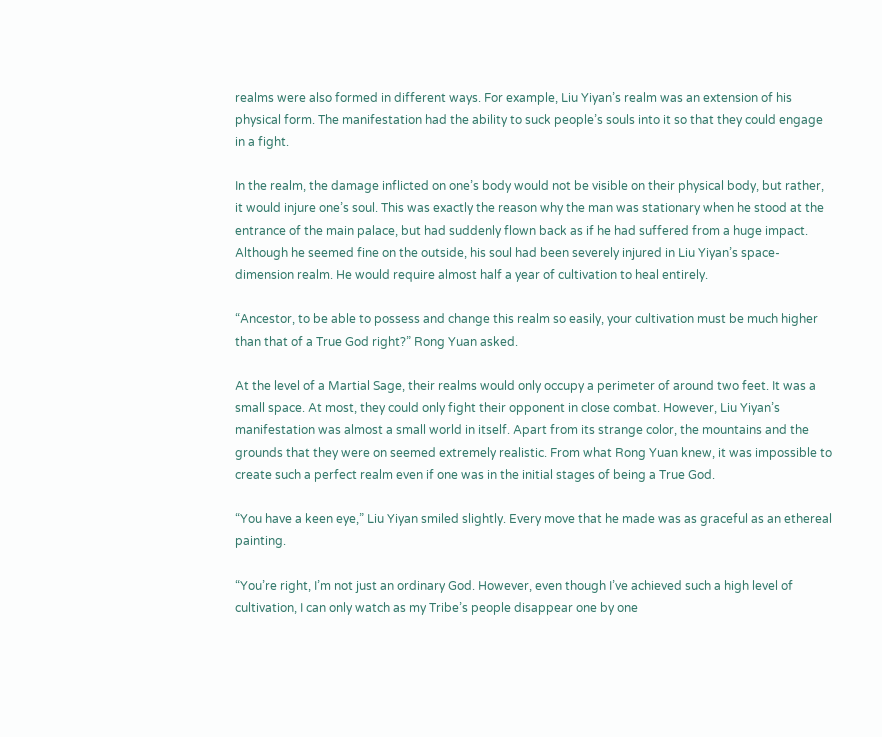realms were also formed in different ways. For example, Liu Yiyan’s realm was an extension of his physical form. The manifestation had the ability to suck people’s souls into it so that they could engage in a fight.

In the realm, the damage inflicted on one’s body would not be visible on their physical body, but rather, it would injure one’s soul. This was exactly the reason why the man was stationary when he stood at the entrance of the main palace, but had suddenly flown back as if he had suffered from a huge impact. Although he seemed fine on the outside, his soul had been severely injured in Liu Yiyan’s space-dimension realm. He would require almost half a year of cultivation to heal entirely.

“Ancestor, to be able to possess and change this realm so easily, your cultivation must be much higher than that of a True God right?” Rong Yuan asked.

At the level of a Martial Sage, their realms would only occupy a perimeter of around two feet. It was a small space. At most, they could only fight their opponent in close combat. However, Liu Yiyan’s manifestation was almost a small world in itself. Apart from its strange color, the mountains and the grounds that they were on seemed extremely realistic. From what Rong Yuan knew, it was impossible to create such a perfect realm even if one was in the initial stages of being a True God.

“You have a keen eye,” Liu Yiyan smiled slightly. Every move that he made was as graceful as an ethereal painting.

“You’re right, I’m not just an ordinary God. However, even though I’ve achieved such a high level of cultivation, I can only watch as my Tribe’s people disappear one by one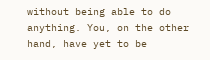without being able to do anything. You, on the other hand, have yet to be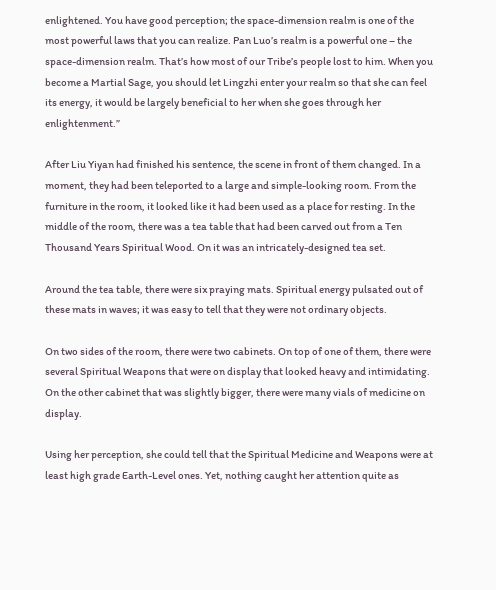enlightened. You have good perception; the space-dimension realm is one of the most powerful laws that you can realize. Pan Luo’s realm is a powerful one – the space-dimension realm. That’s how most of our Tribe’s people lost to him. When you become a Martial Sage, you should let Lingzhi enter your realm so that she can feel its energy, it would be largely beneficial to her when she goes through her enlightenment.”

After Liu Yiyan had finished his sentence, the scene in front of them changed. In a moment, they had been teleported to a large and simple-looking room. From the furniture in the room, it looked like it had been used as a place for resting. In the middle of the room, there was a tea table that had been carved out from a Ten Thousand Years Spiritual Wood. On it was an intricately-designed tea set.

Around the tea table, there were six praying mats. Spiritual energy pulsated out of these mats in waves; it was easy to tell that they were not ordinary objects.

On two sides of the room, there were two cabinets. On top of one of them, there were several Spiritual Weapons that were on display that looked heavy and intimidating. On the other cabinet that was slightly bigger, there were many vials of medicine on display.

Using her perception, she could tell that the Spiritual Medicine and Weapons were at least high grade Earth-Level ones. Yet, nothing caught her attention quite as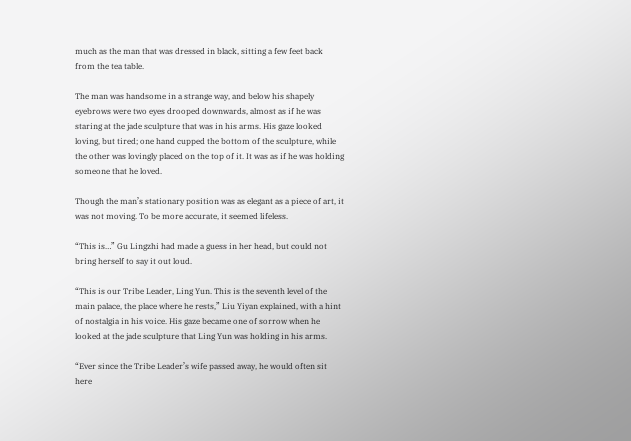much as the man that was dressed in black, sitting a few feet back from the tea table.

The man was handsome in a strange way, and below his shapely eyebrows were two eyes drooped downwards, almost as if he was staring at the jade sculpture that was in his arms. His gaze looked loving, but tired; one hand cupped the bottom of the sculpture, while the other was lovingly placed on the top of it. It was as if he was holding someone that he loved.

Though the man’s stationary position was as elegant as a piece of art, it was not moving. To be more accurate, it seemed lifeless.

“This is…” Gu Lingzhi had made a guess in her head, but could not bring herself to say it out loud.

“This is our Tribe Leader, Ling Yun. This is the seventh level of the main palace, the place where he rests,” Liu Yiyan explained, with a hint of nostalgia in his voice. His gaze became one of sorrow when he looked at the jade sculpture that Ling Yun was holding in his arms.

“Ever since the Tribe Leader’s wife passed away, he would often sit here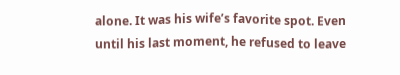alone. It was his wife’s favorite spot. Even until his last moment, he refused to leave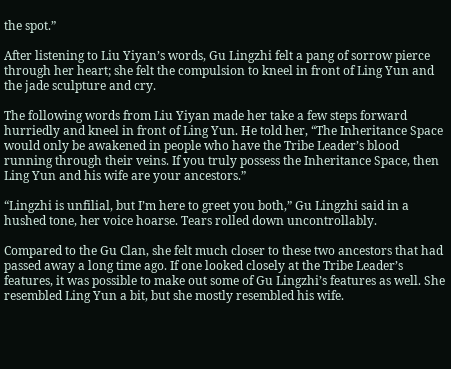the spot.”

After listening to Liu Yiyan’s words, Gu Lingzhi felt a pang of sorrow pierce through her heart; she felt the compulsion to kneel in front of Ling Yun and the jade sculpture and cry.

The following words from Liu Yiyan made her take a few steps forward hurriedly and kneel in front of Ling Yun. He told her, “The Inheritance Space would only be awakened in people who have the Tribe Leader’s blood running through their veins. If you truly possess the Inheritance Space, then Ling Yun and his wife are your ancestors.”

“Lingzhi is unfilial, but I’m here to greet you both,” Gu Lingzhi said in a hushed tone, her voice hoarse. Tears rolled down uncontrollably.

Compared to the Gu Clan, she felt much closer to these two ancestors that had passed away a long time ago. If one looked closely at the Tribe Leader’s features, it was possible to make out some of Gu Lingzhi’s features as well. She resembled Ling Yun a bit, but she mostly resembled his wife.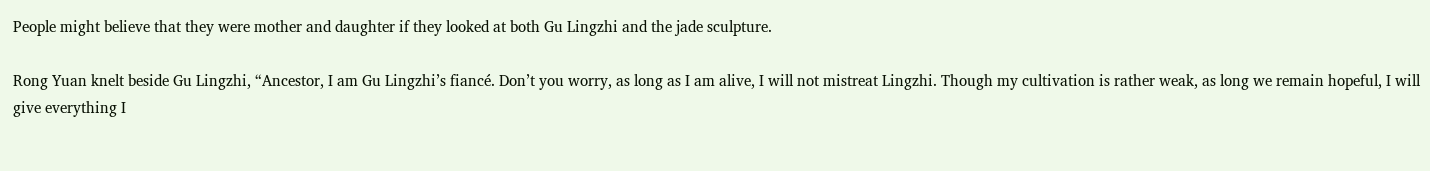People might believe that they were mother and daughter if they looked at both Gu Lingzhi and the jade sculpture.

Rong Yuan knelt beside Gu Lingzhi, “Ancestor, I am Gu Lingzhi’s fiancé. Don’t you worry, as long as I am alive, I will not mistreat Lingzhi. Though my cultivation is rather weak, as long we remain hopeful, I will give everything I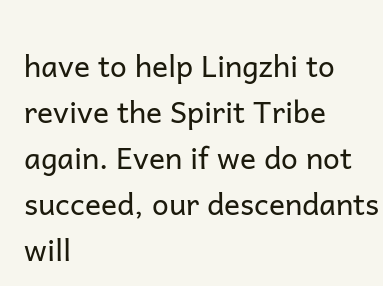have to help Lingzhi to revive the Spirit Tribe again. Even if we do not succeed, our descendants will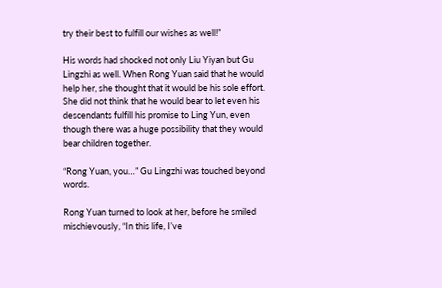try their best to fulfill our wishes as well!”

His words had shocked not only Liu Yiyan but Gu Lingzhi as well. When Rong Yuan said that he would help her, she thought that it would be his sole effort. She did not think that he would bear to let even his descendants fulfill his promise to Ling Yun, even though there was a huge possibility that they would bear children together.

“Rong Yuan, you…” Gu Lingzhi was touched beyond words.

Rong Yuan turned to look at her, before he smiled mischievously, “In this life, I’ve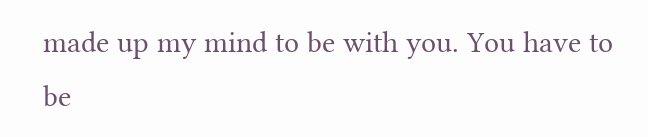made up my mind to be with you. You have to be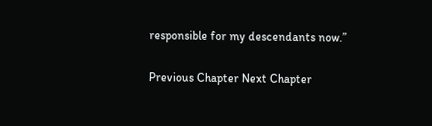responsible for my descendants now.”

Previous Chapter Next Chapter